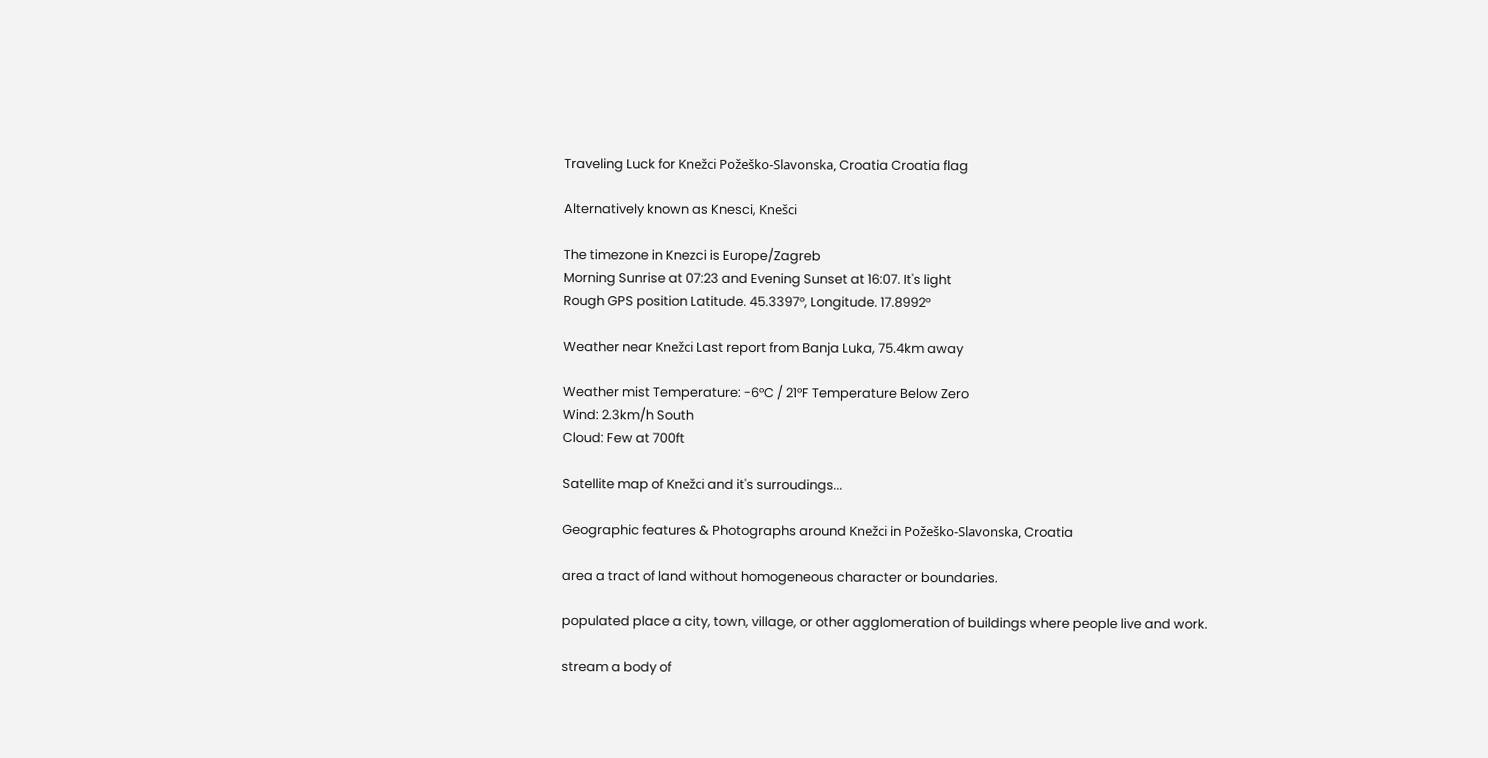Traveling Luck for Knežci Požeško-Slavonska, Croatia Croatia flag

Alternatively known as Knesci, Knešci

The timezone in Knezci is Europe/Zagreb
Morning Sunrise at 07:23 and Evening Sunset at 16:07. It's light
Rough GPS position Latitude. 45.3397°, Longitude. 17.8992°

Weather near Knežci Last report from Banja Luka, 75.4km away

Weather mist Temperature: -6°C / 21°F Temperature Below Zero
Wind: 2.3km/h South
Cloud: Few at 700ft

Satellite map of Knežci and it's surroudings...

Geographic features & Photographs around Knežci in Požeško-Slavonska, Croatia

area a tract of land without homogeneous character or boundaries.

populated place a city, town, village, or other agglomeration of buildings where people live and work.

stream a body of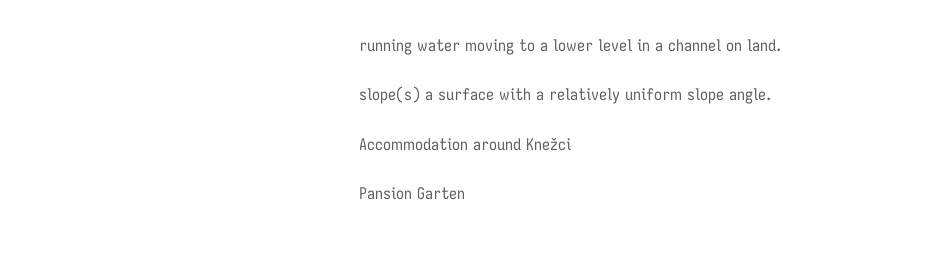running water moving to a lower level in a channel on land.

slope(s) a surface with a relatively uniform slope angle.

Accommodation around Knežci

Pansion Garten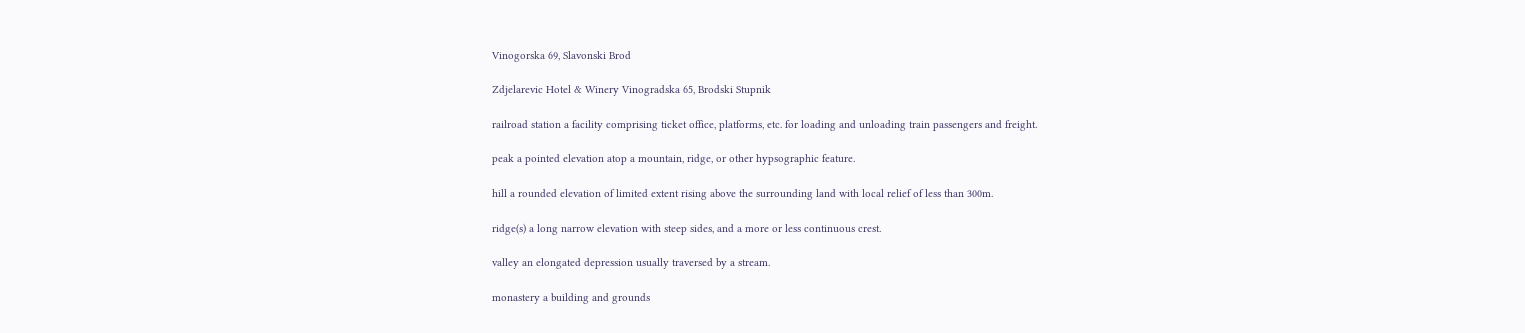Vinogorska 69, Slavonski Brod

Zdjelarevic Hotel & Winery Vinogradska 65, Brodski Stupnik

railroad station a facility comprising ticket office, platforms, etc. for loading and unloading train passengers and freight.

peak a pointed elevation atop a mountain, ridge, or other hypsographic feature.

hill a rounded elevation of limited extent rising above the surrounding land with local relief of less than 300m.

ridge(s) a long narrow elevation with steep sides, and a more or less continuous crest.

valley an elongated depression usually traversed by a stream.

monastery a building and grounds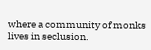where a community of monks lives in seclusion.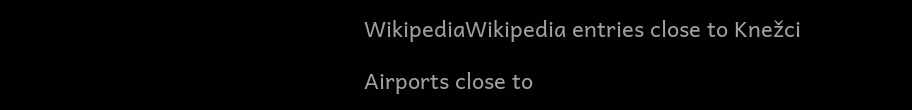WikipediaWikipedia entries close to Knežci

Airports close to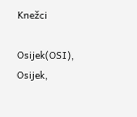Knežci

Osijek(OSI), Osijek,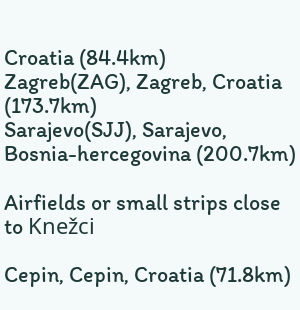Croatia (84.4km)
Zagreb(ZAG), Zagreb, Croatia (173.7km)
Sarajevo(SJJ), Sarajevo, Bosnia-hercegovina (200.7km)

Airfields or small strips close to Knežci

Cepin, Cepin, Croatia (71.8km)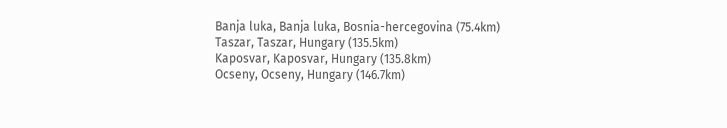Banja luka, Banja luka, Bosnia-hercegovina (75.4km)
Taszar, Taszar, Hungary (135.5km)
Kaposvar, Kaposvar, Hungary (135.8km)
Ocseny, Ocseny, Hungary (146.7km)